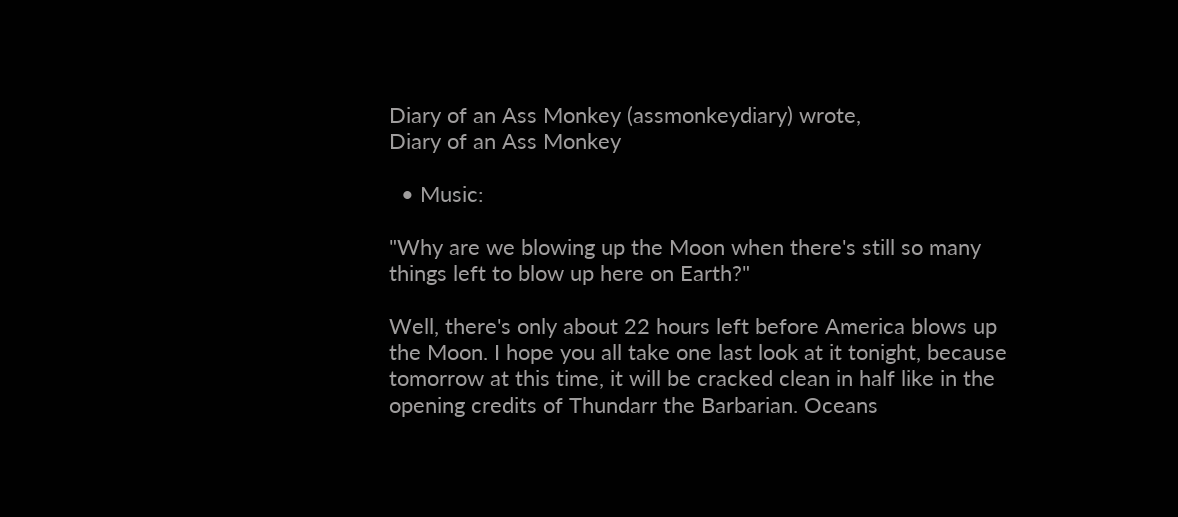Diary of an Ass Monkey (assmonkeydiary) wrote,
Diary of an Ass Monkey

  • Music:

"Why are we blowing up the Moon when there's still so many things left to blow up here on Earth?"

Well, there's only about 22 hours left before America blows up the Moon. I hope you all take one last look at it tonight, because tomorrow at this time, it will be cracked clean in half like in the opening credits of Thundarr the Barbarian. Oceans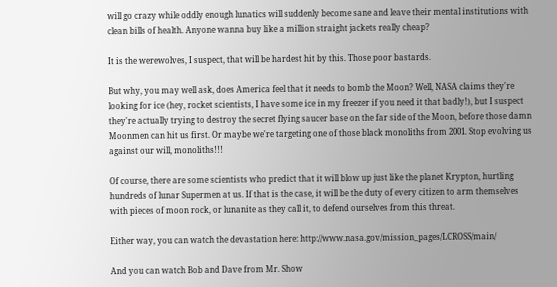will go crazy while oddly enough lunatics will suddenly become sane and leave their mental institutions with clean bills of health. Anyone wanna buy like a million straight jackets really cheap?

It is the werewolves, I suspect, that will be hardest hit by this. Those poor bastards.

But why, you may well ask, does America feel that it needs to bomb the Moon? Well, NASA claims they're looking for ice (hey, rocket scientists, I have some ice in my freezer if you need it that badly!), but I suspect they're actually trying to destroy the secret flying saucer base on the far side of the Moon, before those damn Moonmen can hit us first. Or maybe we're targeting one of those black monoliths from 2001. Stop evolving us against our will, monoliths!!!

Of course, there are some scientists who predict that it will blow up just like the planet Krypton, hurtling hundreds of lunar Supermen at us. If that is the case, it will be the duty of every citizen to arm themselves with pieces of moon rock, or lunanite as they call it, to defend ourselves from this threat.

Either way, you can watch the devastation here: http://www.nasa.gov/mission_pages/LCROSS/main/

And you can watch Bob and Dave from Mr. Show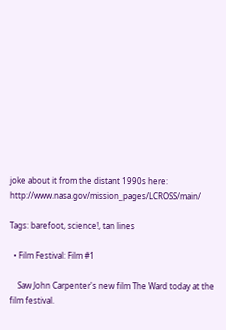joke about it from the distant 1990s here: http://www.nasa.gov/mission_pages/LCROSS/main/

Tags: barefoot, science!, tan lines

  • Film Festival: Film #1

    Saw John Carpenter's new film The Ward today at the film festival.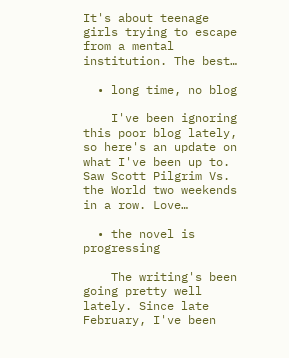It's about teenage girls trying to escape from a mental institution. The best…

  • long time, no blog

    I've been ignoring this poor blog lately, so here's an update on what I've been up to. Saw Scott Pilgrim Vs. the World two weekends in a row. Love…

  • the novel is progressing

    The writing's been going pretty well lately. Since late February, I've been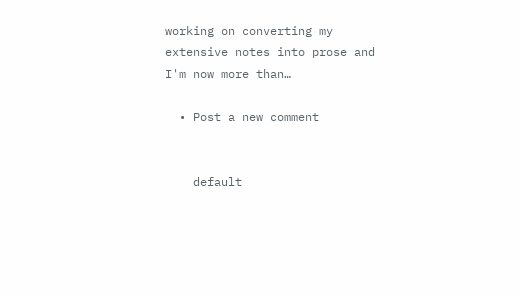working on converting my extensive notes into prose and I'm now more than…

  • Post a new comment


    default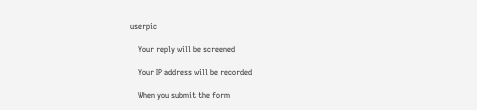userpic

    Your reply will be screened

    Your IP address will be recorded

    When you submit the form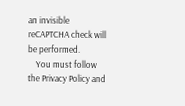an invisible reCAPTCHA check will be performed.
    You must follow the Privacy Policy and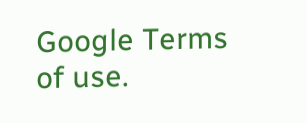Google Terms of use.